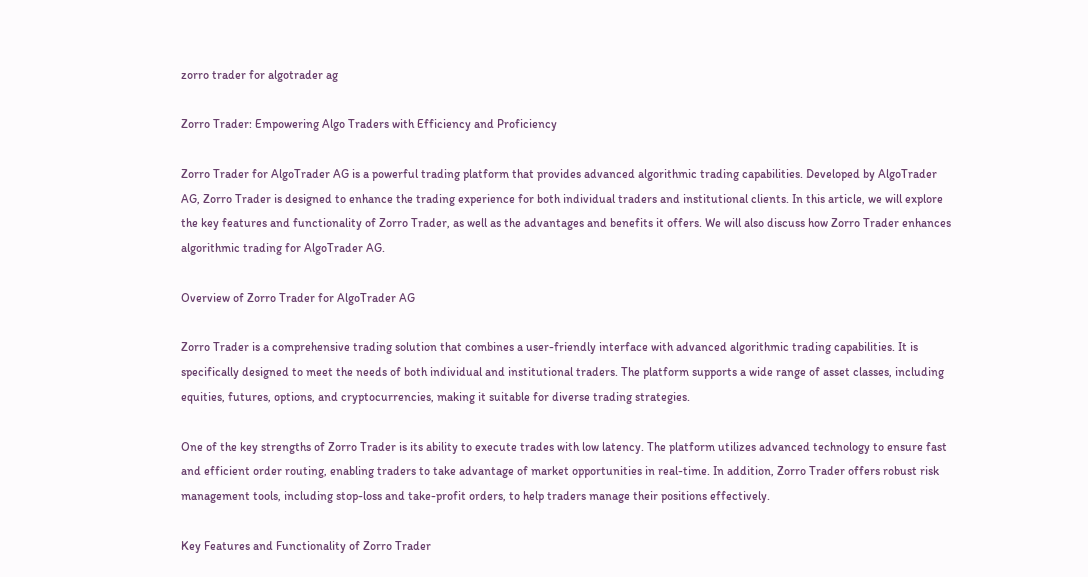zorro trader for algotrader ag

Zorro Trader: Empowering Algo Traders with Efficiency and Proficiency

Zorro Trader for AlgoTrader AG is a powerful trading platform that provides advanced algorithmic trading capabilities. Developed by AlgoTrader AG, Zorro Trader is designed to enhance the trading experience for both individual traders and institutional clients. In this article, we will explore the key features and functionality of Zorro Trader, as well as the advantages and benefits it offers. We will also discuss how Zorro Trader enhances algorithmic trading for AlgoTrader AG.

Overview of Zorro Trader for AlgoTrader AG

Zorro Trader is a comprehensive trading solution that combines a user-friendly interface with advanced algorithmic trading capabilities. It is specifically designed to meet the needs of both individual and institutional traders. The platform supports a wide range of asset classes, including equities, futures, options, and cryptocurrencies, making it suitable for diverse trading strategies.

One of the key strengths of Zorro Trader is its ability to execute trades with low latency. The platform utilizes advanced technology to ensure fast and efficient order routing, enabling traders to take advantage of market opportunities in real-time. In addition, Zorro Trader offers robust risk management tools, including stop-loss and take-profit orders, to help traders manage their positions effectively.

Key Features and Functionality of Zorro Trader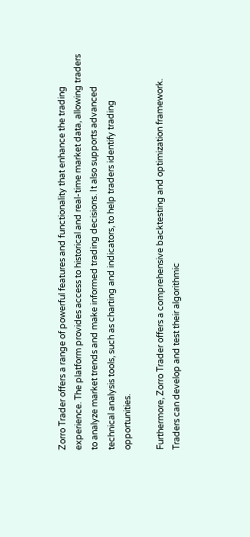Zorro Trader offers a range of powerful features and functionality that enhance the trading experience. The platform provides access to historical and real-time market data, allowing traders to analyze market trends and make informed trading decisions. It also supports advanced technical analysis tools, such as charting and indicators, to help traders identify trading opportunities.

Furthermore, Zorro Trader offers a comprehensive backtesting and optimization framework. Traders can develop and test their algorithmic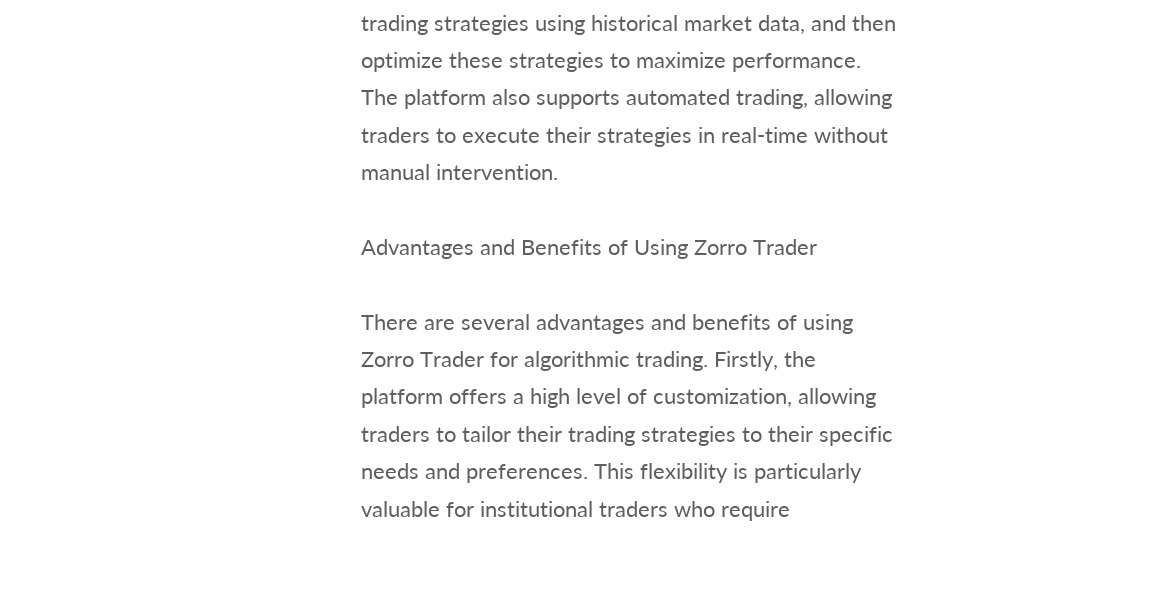trading strategies using historical market data, and then optimize these strategies to maximize performance. The platform also supports automated trading, allowing traders to execute their strategies in real-time without manual intervention.

Advantages and Benefits of Using Zorro Trader

There are several advantages and benefits of using Zorro Trader for algorithmic trading. Firstly, the platform offers a high level of customization, allowing traders to tailor their trading strategies to their specific needs and preferences. This flexibility is particularly valuable for institutional traders who require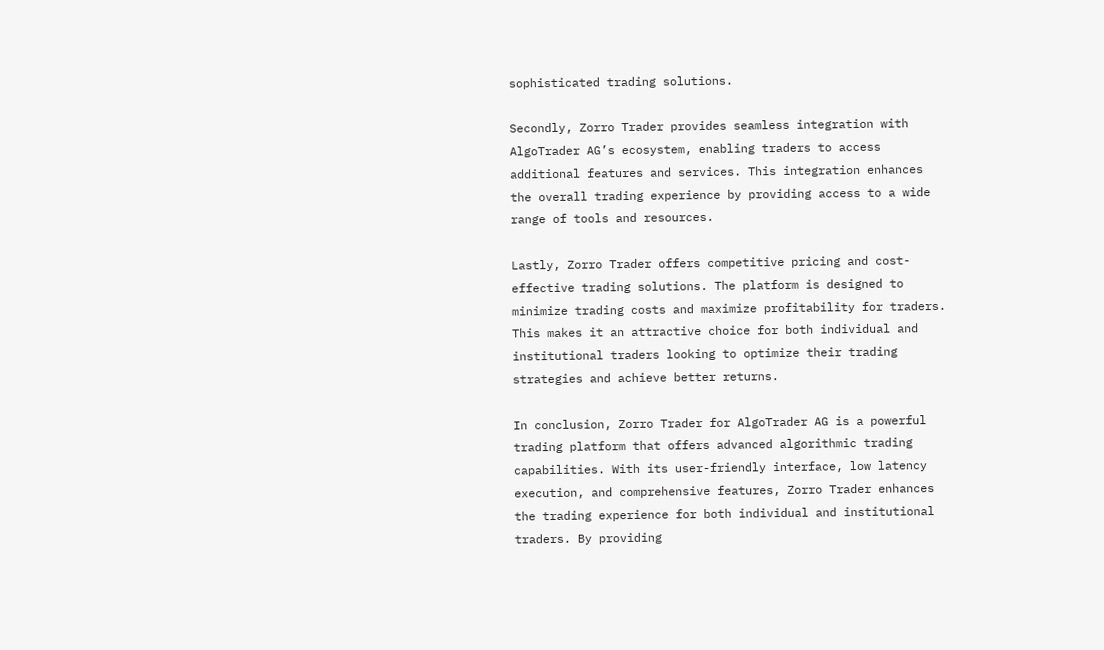sophisticated trading solutions.

Secondly, Zorro Trader provides seamless integration with AlgoTrader AG’s ecosystem, enabling traders to access additional features and services. This integration enhances the overall trading experience by providing access to a wide range of tools and resources.

Lastly, Zorro Trader offers competitive pricing and cost-effective trading solutions. The platform is designed to minimize trading costs and maximize profitability for traders. This makes it an attractive choice for both individual and institutional traders looking to optimize their trading strategies and achieve better returns.

In conclusion, Zorro Trader for AlgoTrader AG is a powerful trading platform that offers advanced algorithmic trading capabilities. With its user-friendly interface, low latency execution, and comprehensive features, Zorro Trader enhances the trading experience for both individual and institutional traders. By providing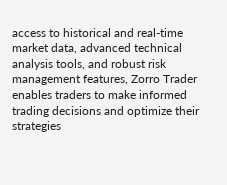access to historical and real-time market data, advanced technical analysis tools, and robust risk management features, Zorro Trader enables traders to make informed trading decisions and optimize their strategies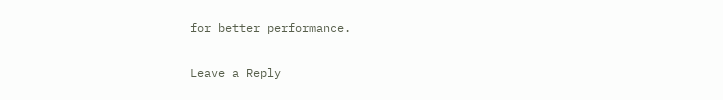for better performance.

Leave a Reply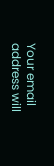Your email address will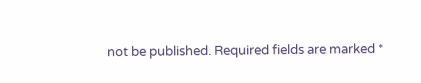not be published. Required fields are marked *